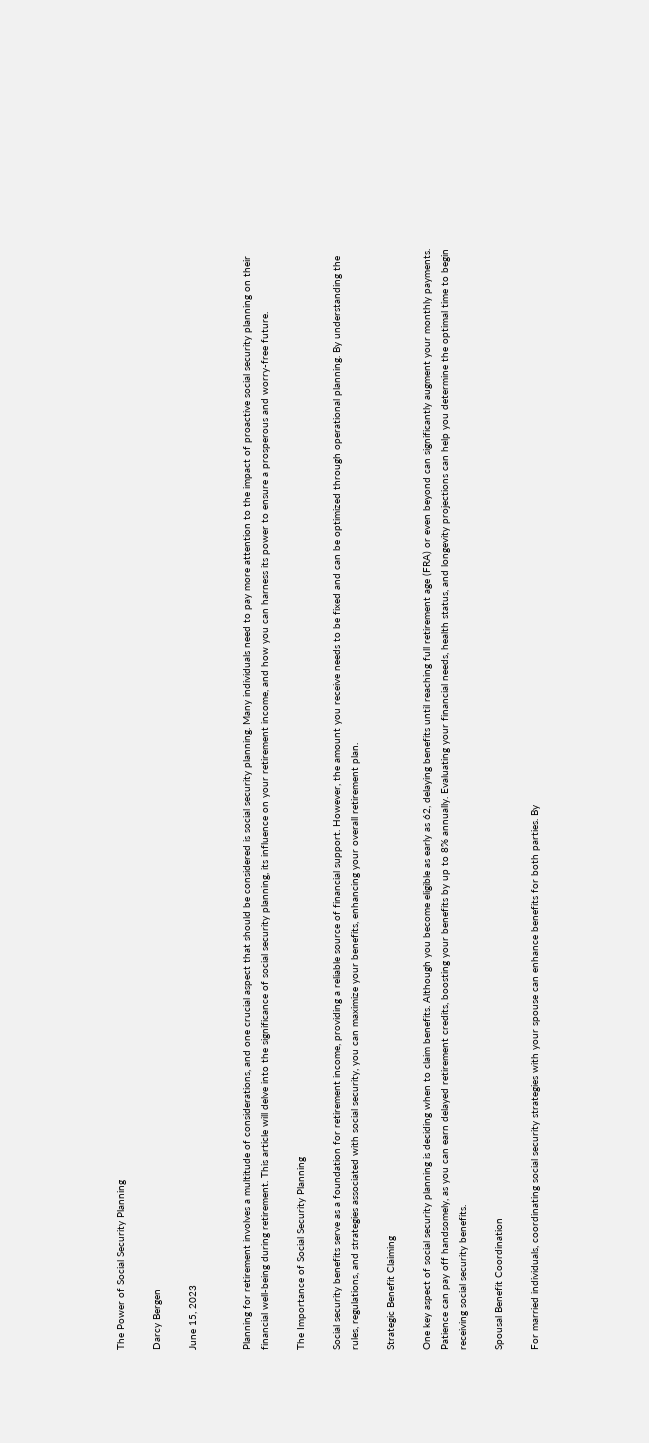The Power of Social Security Planning

Darcy Bergen

June 15, 2023


Planning for retirement involves a multitude of considerations, and one crucial aspect that should be considered is social security planning. Many individuals need to pay more attention to the impact of proactive social security planning on their financial well-being during retirement. This article will delve into the significance of social security planning, its influence on your retirement income, and how you can harness its power to ensure a prosperous and worry-free future.

The Importance of Social Security Planning

Social security benefits serve as a foundation for retirement income, providing a reliable source of financial support. However, the amount you receive needs to be fixed and can be optimized through operational planning. By understanding the rules, regulations, and strategies associated with social security, you can maximize your benefits, enhancing your overall retirement plan.

Strategic Benefit Claiming

One key aspect of social security planning is deciding when to claim benefits. Although you become eligible as early as 62, delaying benefits until reaching full retirement age (FRA) or even beyond can significantly augment your monthly payments. Patience can pay off handsomely, as you can earn delayed retirement credits, boosting your benefits by up to 8% annually. Evaluating your financial needs, health status, and longevity projections can help you determine the optimal time to begin receiving social security benefits.

Spousal Benefit Coordination

For married individuals, coordinating social security strategies with your spouse can enhance benefits for both parties. By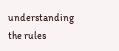understanding the rules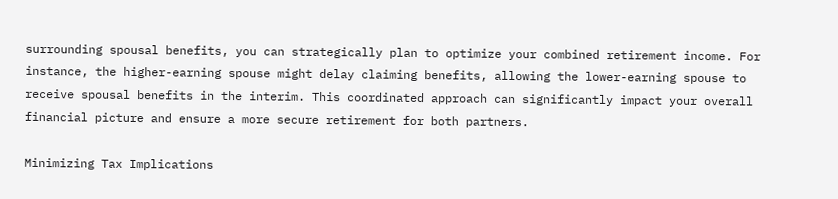surrounding spousal benefits, you can strategically plan to optimize your combined retirement income. For instance, the higher-earning spouse might delay claiming benefits, allowing the lower-earning spouse to receive spousal benefits in the interim. This coordinated approach can significantly impact your overall financial picture and ensure a more secure retirement for both partners.

Minimizing Tax Implications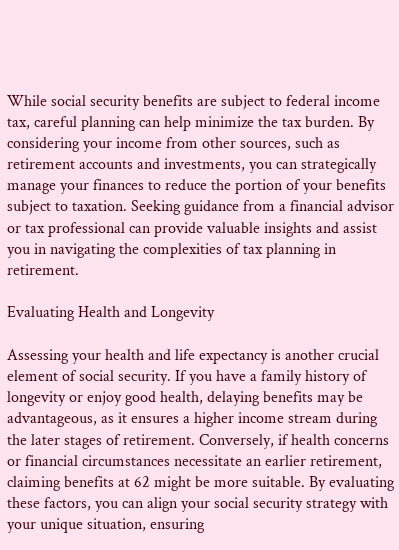While social security benefits are subject to federal income tax, careful planning can help minimize the tax burden. By considering your income from other sources, such as retirement accounts and investments, you can strategically manage your finances to reduce the portion of your benefits subject to taxation. Seeking guidance from a financial advisor or tax professional can provide valuable insights and assist you in navigating the complexities of tax planning in retirement.

Evaluating Health and Longevity

Assessing your health and life expectancy is another crucial element of social security. If you have a family history of longevity or enjoy good health, delaying benefits may be advantageous, as it ensures a higher income stream during the later stages of retirement. Conversely, if health concerns or financial circumstances necessitate an earlier retirement, claiming benefits at 62 might be more suitable. By evaluating these factors, you can align your social security strategy with your unique situation, ensuring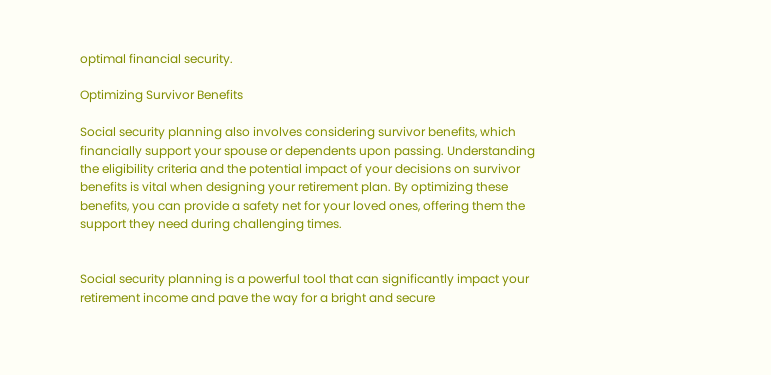optimal financial security.

Optimizing Survivor Benefits

Social security planning also involves considering survivor benefits, which financially support your spouse or dependents upon passing. Understanding the eligibility criteria and the potential impact of your decisions on survivor benefits is vital when designing your retirement plan. By optimizing these benefits, you can provide a safety net for your loved ones, offering them the support they need during challenging times.


Social security planning is a powerful tool that can significantly impact your retirement income and pave the way for a bright and secure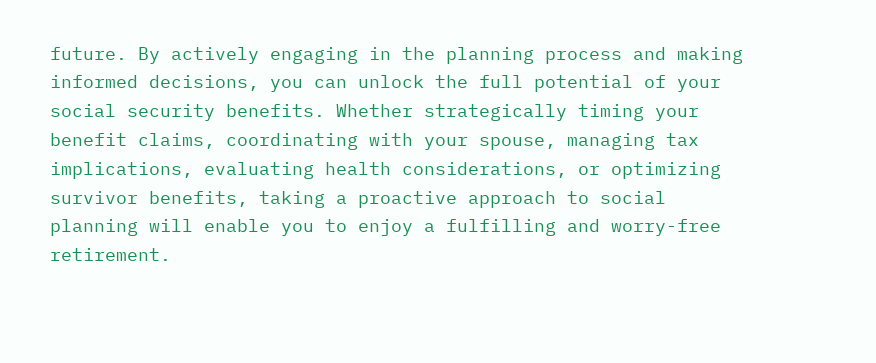future. By actively engaging in the planning process and making informed decisions, you can unlock the full potential of your social security benefits. Whether strategically timing your benefit claims, coordinating with your spouse, managing tax implications, evaluating health considerations, or optimizing survivor benefits, taking a proactive approach to social planning will enable you to enjoy a fulfilling and worry-free retirement.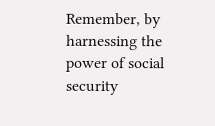Remember, by harnessing the power of social security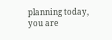planning today, you are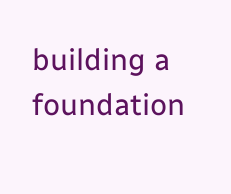building a foundation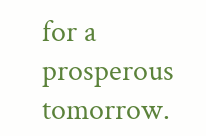for a prosperous tomorrow.